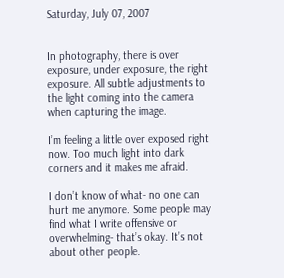Saturday, July 07, 2007


In photography, there is over exposure, under exposure, the right exposure. All subtle adjustments to the light coming into the camera when capturing the image.

I’m feeling a little over exposed right now. Too much light into dark corners and it makes me afraid.

I don’t know of what- no one can hurt me anymore. Some people may find what I write offensive or overwhelming- that’s okay. It’s not about other people.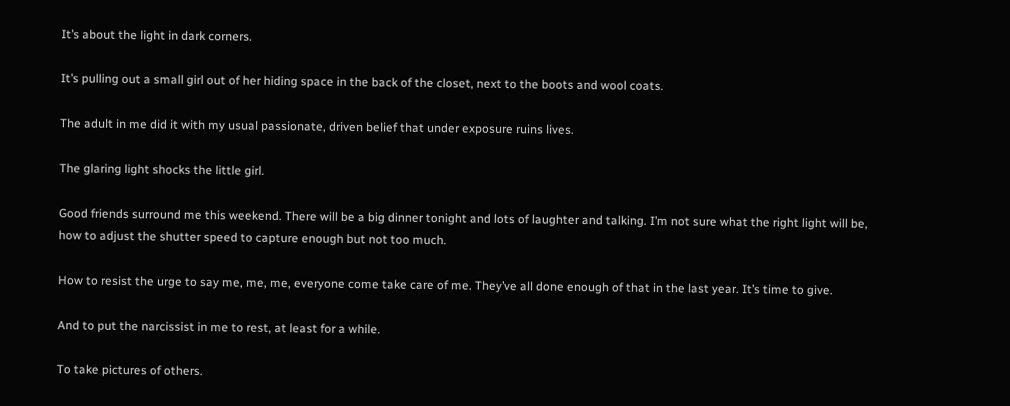It’s about the light in dark corners.

It’s pulling out a small girl out of her hiding space in the back of the closet, next to the boots and wool coats.

The adult in me did it with my usual passionate, driven belief that under exposure ruins lives.

The glaring light shocks the little girl.

Good friends surround me this weekend. There will be a big dinner tonight and lots of laughter and talking. I’m not sure what the right light will be, how to adjust the shutter speed to capture enough but not too much.

How to resist the urge to say me, me, me, everyone come take care of me. They’ve all done enough of that in the last year. It’s time to give.

And to put the narcissist in me to rest, at least for a while.

To take pictures of others.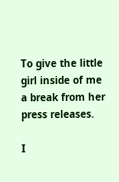To give the little girl inside of me a break from her press releases.

I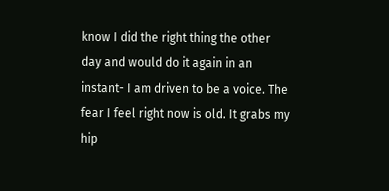know I did the right thing the other day and would do it again in an instant- I am driven to be a voice. The fear I feel right now is old. It grabs my hip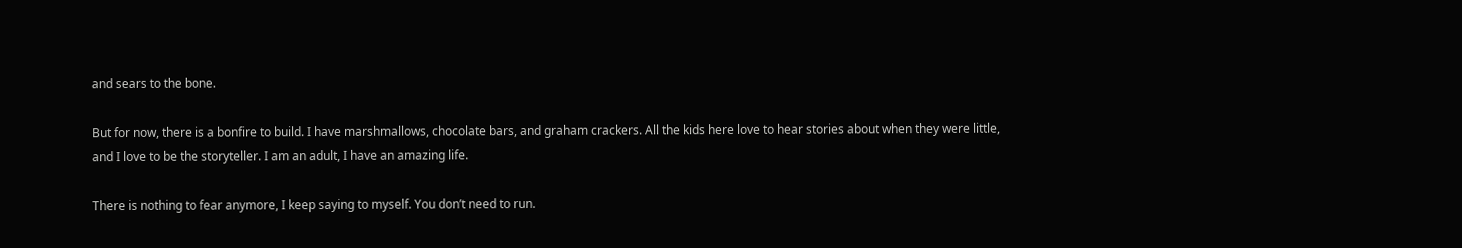and sears to the bone.

But for now, there is a bonfire to build. I have marshmallows, chocolate bars, and graham crackers. All the kids here love to hear stories about when they were little, and I love to be the storyteller. I am an adult, I have an amazing life.

There is nothing to fear anymore, I keep saying to myself. You don’t need to run.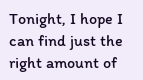Tonight, I hope I can find just the right amount of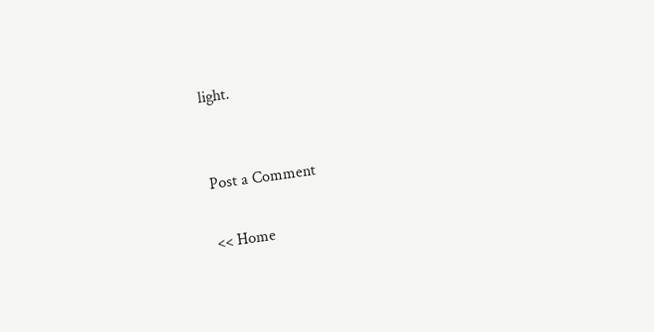light.


Post a Comment

<< Home